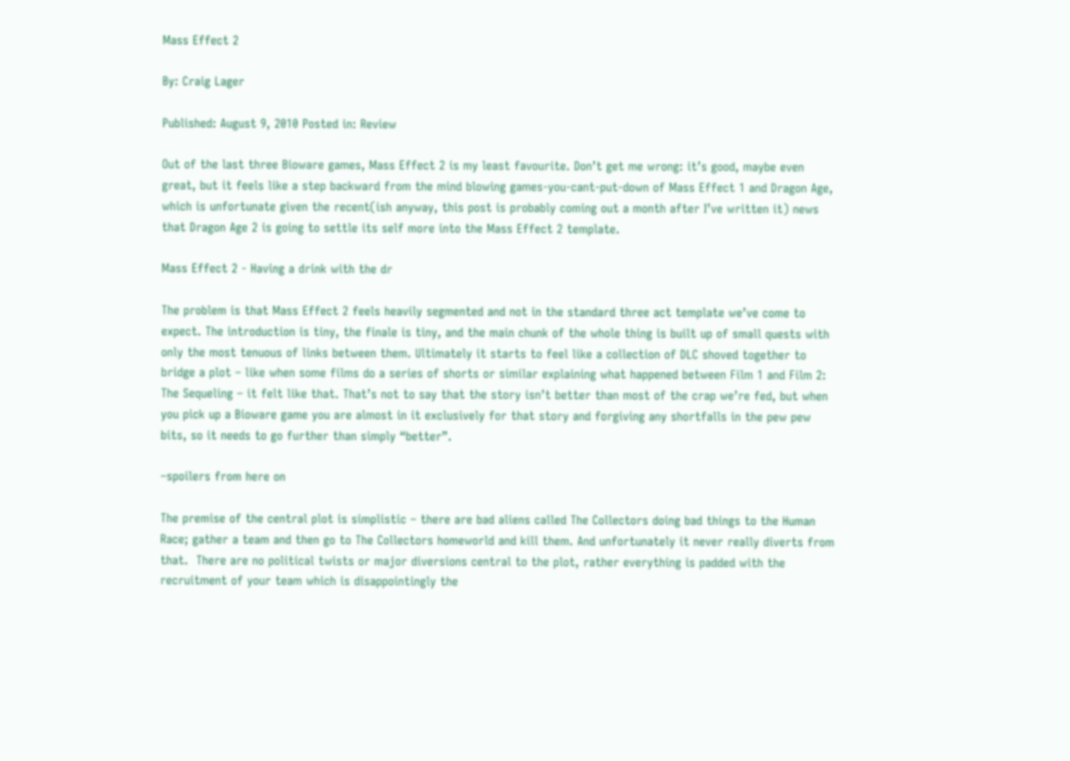Mass Effect 2

By: Craig Lager

Published: August 9, 2010 Posted in: Review

Out of the last three Bioware games, Mass Effect 2 is my least favourite. Don’t get me wrong: it’s good, maybe even great, but it feels like a step backward from the mind blowing games-you-cant-put-down of Mass Effect 1 and Dragon Age, which is unfortunate given the recent(ish anyway, this post is probably coming out a month after I’ve written it) news that Dragon Age 2 is going to settle its self more into the Mass Effect 2 template.

Mass Effect 2 - Having a drink with the dr

The problem is that Mass Effect 2 feels heavily segmented and not in the standard three act template we’ve come to expect. The introduction is tiny, the finale is tiny, and the main chunk of the whole thing is built up of small quests with only the most tenuous of links between them. Ultimately it starts to feel like a collection of DLC shoved together to bridge a plot – like when some films do a series of shorts or similar explaining what happened between Film 1 and Film 2: The Sequeling – it felt like that. That’s not to say that the story isn’t better than most of the crap we’re fed, but when you pick up a Bioware game you are almost in it exclusively for that story and forgiving any shortfalls in the pew pew bits, so it needs to go further than simply “better”.

–spoilers from here on

The premise of the central plot is simplistic – there are bad aliens called The Collectors doing bad things to the Human Race; gather a team and then go to The Collectors homeworld and kill them. And unfortunately it never really diverts from that.  There are no political twists or major diversions central to the plot, rather everything is padded with the recruitment of your team which is disappointingly the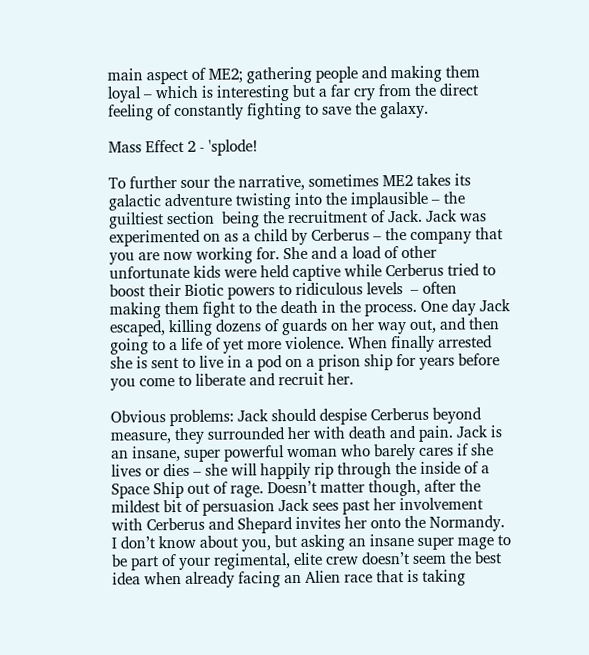main aspect of ME2; gathering people and making them loyal – which is interesting but a far cry from the direct feeling of constantly fighting to save the galaxy.

Mass Effect 2 - 'splode!

To further sour the narrative, sometimes ME2 takes its galactic adventure twisting into the implausible – the guiltiest section  being the recruitment of Jack. Jack was experimented on as a child by Cerberus – the company that you are now working for. She and a load of other unfortunate kids were held captive while Cerberus tried to boost their Biotic powers to ridiculous levels  – often making them fight to the death in the process. One day Jack escaped, killing dozens of guards on her way out, and then going to a life of yet more violence. When finally arrested she is sent to live in a pod on a prison ship for years before you come to liberate and recruit her.

Obvious problems: Jack should despise Cerberus beyond measure, they surrounded her with death and pain. Jack is an insane, super powerful woman who barely cares if she lives or dies – she will happily rip through the inside of a Space Ship out of rage. Doesn’t matter though, after the mildest bit of persuasion Jack sees past her involvement with Cerberus and Shepard invites her onto the Normandy. I don’t know about you, but asking an insane super mage to be part of your regimental, elite crew doesn’t seem the best idea when already facing an Alien race that is taking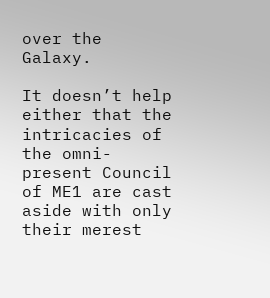over the Galaxy.

It doesn’t help either that the intricacies of the omni-present Council of ME1 are cast aside with only their merest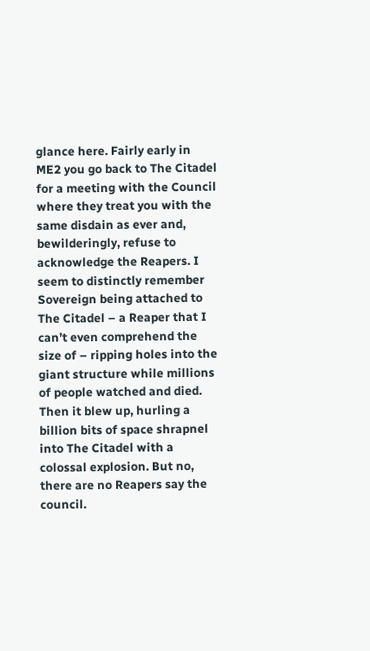glance here. Fairly early in ME2 you go back to The Citadel for a meeting with the Council where they treat you with the same disdain as ever and, bewilderingly, refuse to acknowledge the Reapers. I seem to distinctly remember Sovereign being attached to The Citadel – a Reaper that I can’t even comprehend the size of – ripping holes into the giant structure while millions of people watched and died. Then it blew up, hurling a billion bits of space shrapnel into The Citadel with a colossal explosion. But no, there are no Reapers say the council.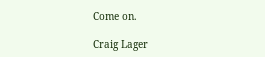Come on.

Craig Lager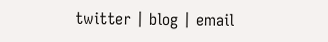twitter | blog | email